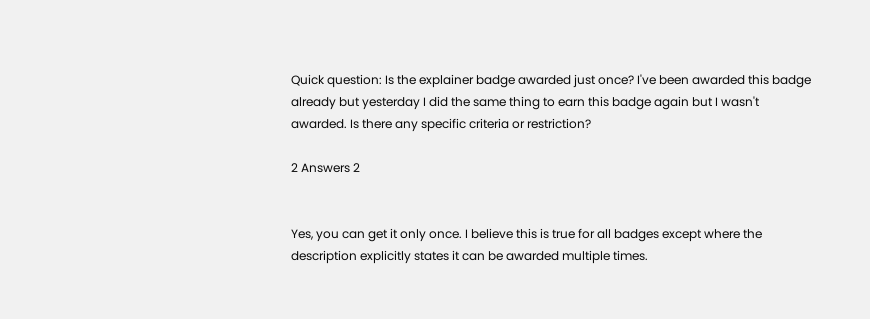Quick question: Is the explainer badge awarded just once? I've been awarded this badge already but yesterday I did the same thing to earn this badge again but I wasn't awarded. Is there any specific criteria or restriction?

2 Answers 2


Yes, you can get it only once. I believe this is true for all badges except where the description explicitly states it can be awarded multiple times.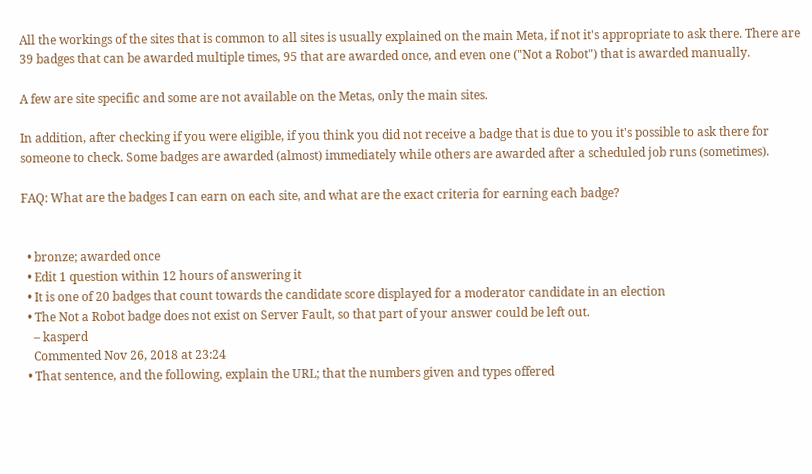All the workings of the sites that is common to all sites is usually explained on the main Meta, if not it's appropriate to ask there. There are 39 badges that can be awarded multiple times, 95 that are awarded once, and even one ("Not a Robot") that is awarded manually.

A few are site specific and some are not available on the Metas, only the main sites.

In addition, after checking if you were eligible, if you think you did not receive a badge that is due to you it's possible to ask there for someone to check. Some badges are awarded (almost) immediately while others are awarded after a scheduled job runs (sometimes).

FAQ: What are the badges I can earn on each site, and what are the exact criteria for earning each badge?


  • bronze; awarded once
  • Edit 1 question within 12 hours of answering it
  • It is one of 20 badges that count towards the candidate score displayed for a moderator candidate in an election
  • The Not a Robot badge does not exist on Server Fault, so that part of your answer could be left out.
    – kasperd
    Commented Nov 26, 2018 at 23:24
  • That sentence, and the following, explain the URL; that the numbers given and types offered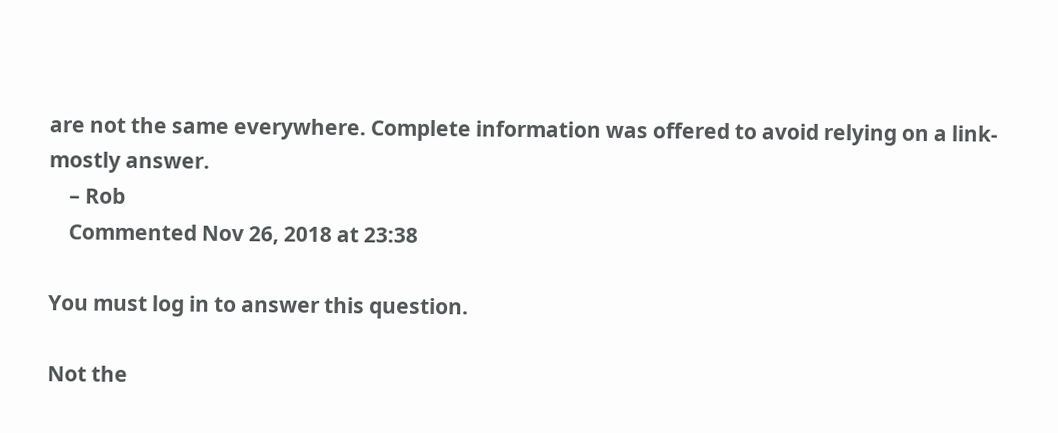are not the same everywhere. Complete information was offered to avoid relying on a link-mostly answer.
    – Rob
    Commented Nov 26, 2018 at 23:38

You must log in to answer this question.

Not the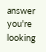answer you're looking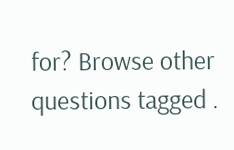for? Browse other questions tagged .